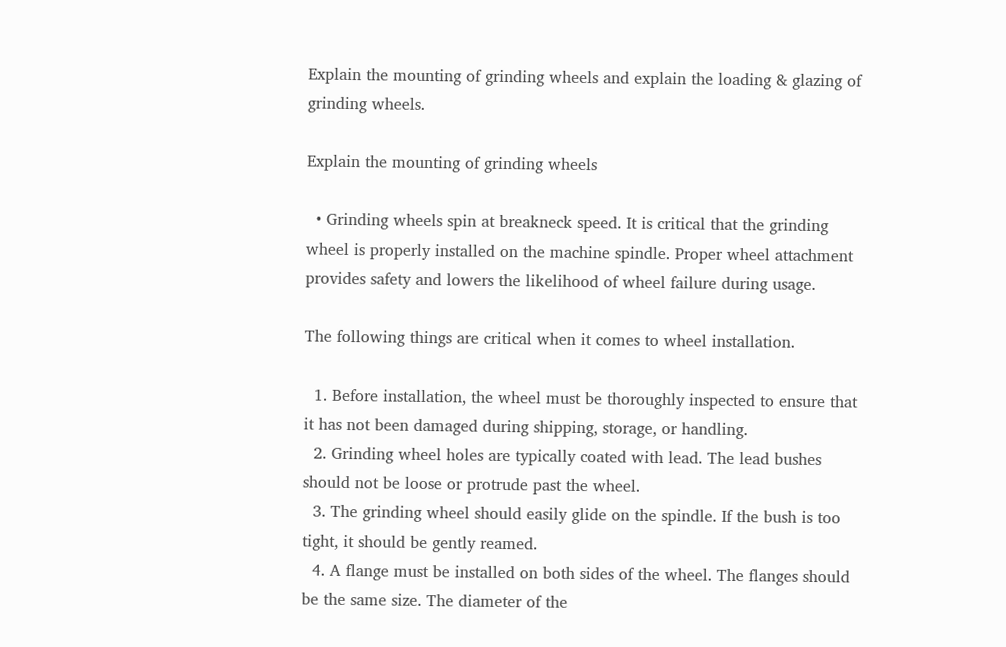Explain the mounting of grinding wheels and explain the loading & glazing of grinding wheels.

Explain the mounting of grinding wheels

  • Grinding wheels spin at breakneck speed. It is critical that the grinding wheel is properly installed on the machine spindle. Proper wheel attachment provides safety and lowers the likelihood of wheel failure during usage.

The following things are critical when it comes to wheel installation.

  1. Before installation, the wheel must be thoroughly inspected to ensure that it has not been damaged during shipping, storage, or handling.
  2. Grinding wheel holes are typically coated with lead. The lead bushes should not be loose or protrude past the wheel.
  3. The grinding wheel should easily glide on the spindle. If the bush is too tight, it should be gently reamed.
  4. A flange must be installed on both sides of the wheel. The flanges should be the same size. The diameter of the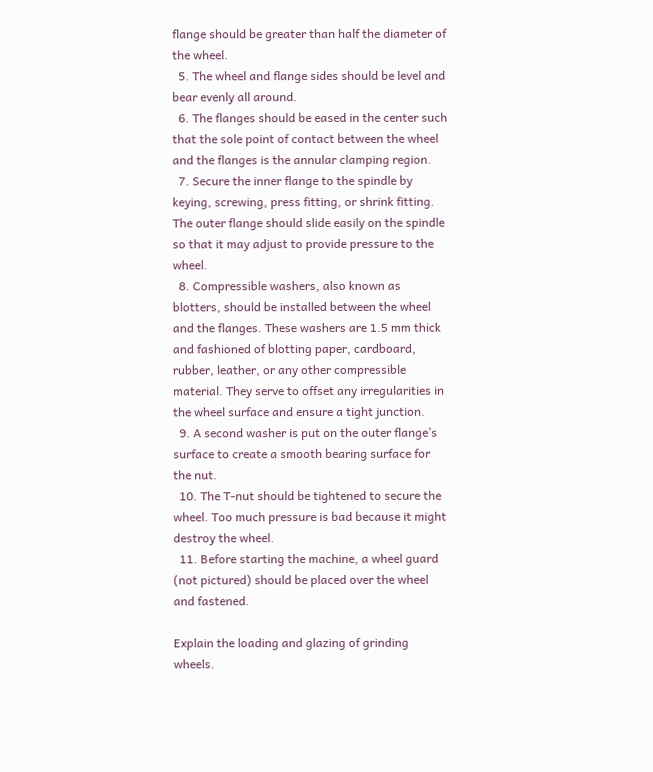flange should be greater than half the diameter of the wheel.
  5. The wheel and flange sides should be level and bear evenly all around.
  6. The flanges should be eased in the center such that the sole point of contact between the wheel and the flanges is the annular clamping region.
  7. Secure the inner flange to the spindle by keying, screwing, press fitting, or shrink fitting. The outer flange should slide easily on the spindle so that it may adjust to provide pressure to the wheel.
  8. Compressible washers, also known as blotters, should be installed between the wheel and the flanges. These washers are 1.5 mm thick and fashioned of blotting paper, cardboard, rubber, leather, or any other compressible material. They serve to offset any irregularities in the wheel surface and ensure a tight junction.
  9. A second washer is put on the outer flange’s surface to create a smooth bearing surface for the nut.
  10. The T-nut should be tightened to secure the wheel. Too much pressure is bad because it might destroy the wheel.
  11. Before starting the machine, a wheel guard (not pictured) should be placed over the wheel and fastened.

Explain the loading and glazing of grinding wheels.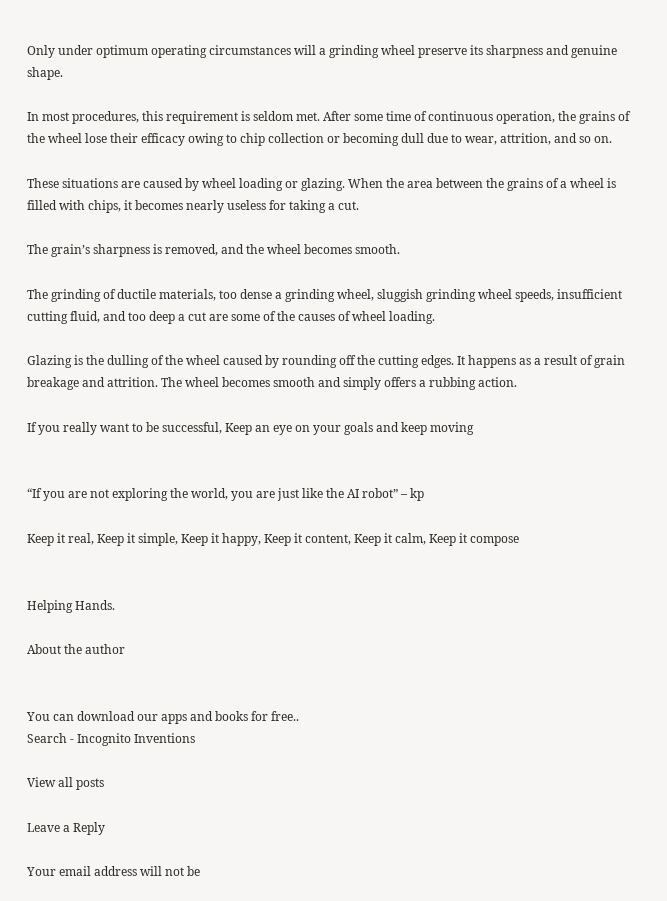Only under optimum operating circumstances will a grinding wheel preserve its sharpness and genuine shape.

In most procedures, this requirement is seldom met. After some time of continuous operation, the grains of the wheel lose their efficacy owing to chip collection or becoming dull due to wear, attrition, and so on.

These situations are caused by wheel loading or glazing. When the area between the grains of a wheel is filled with chips, it becomes nearly useless for taking a cut.

The grain’s sharpness is removed, and the wheel becomes smooth.

The grinding of ductile materials, too dense a grinding wheel, sluggish grinding wheel speeds, insufficient cutting fluid, and too deep a cut are some of the causes of wheel loading.

Glazing is the dulling of the wheel caused by rounding off the cutting edges. It happens as a result of grain breakage and attrition. The wheel becomes smooth and simply offers a rubbing action.

If you really want to be successful, Keep an eye on your goals and keep moving


“If you are not exploring the world, you are just like the AI robot” – kp

Keep it real, Keep it simple, Keep it happy, Keep it content, Keep it calm, Keep it compose


Helping Hands.

About the author


You can download our apps and books for free..
Search - Incognito Inventions

View all posts

Leave a Reply

Your email address will not be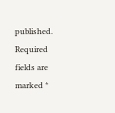published. Required fields are marked *